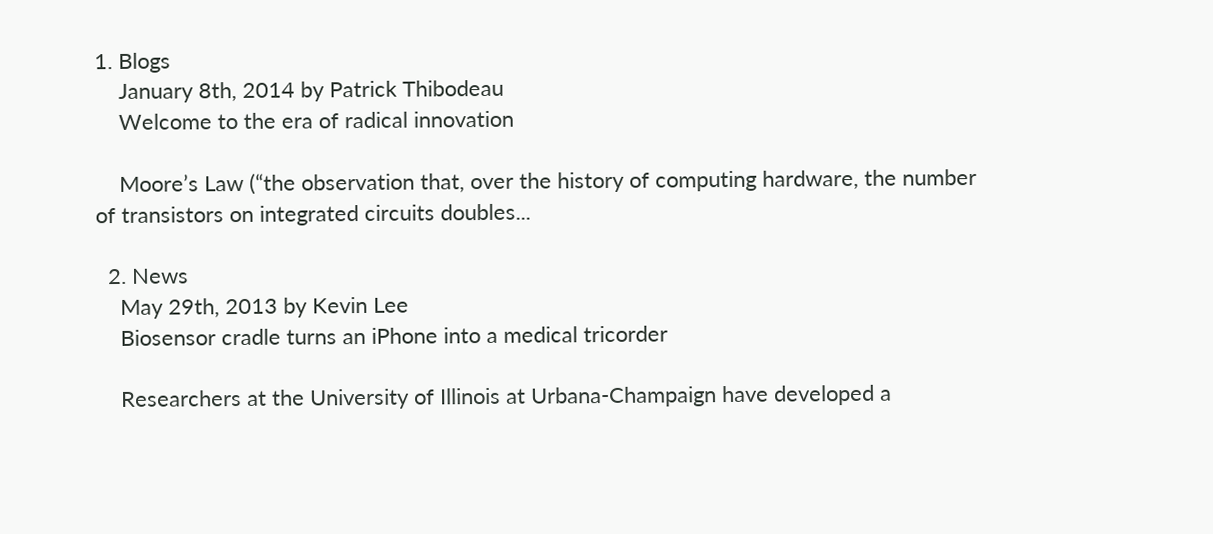1. Blogs
    January 8th, 2014 by Patrick Thibodeau
    Welcome to the era of radical innovation

    Moore’s Law (“the observation that, over the history of computing hardware, the number of transistors on integrated circuits doubles...

  2. News
    May 29th, 2013 by Kevin Lee
    Biosensor cradle turns an iPhone into a medical tricorder

    Researchers at the University of Illinois at Urbana-Champaign have developed a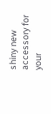shiny new accessory for your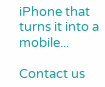iPhone that turns it into a mobile...

Contact us